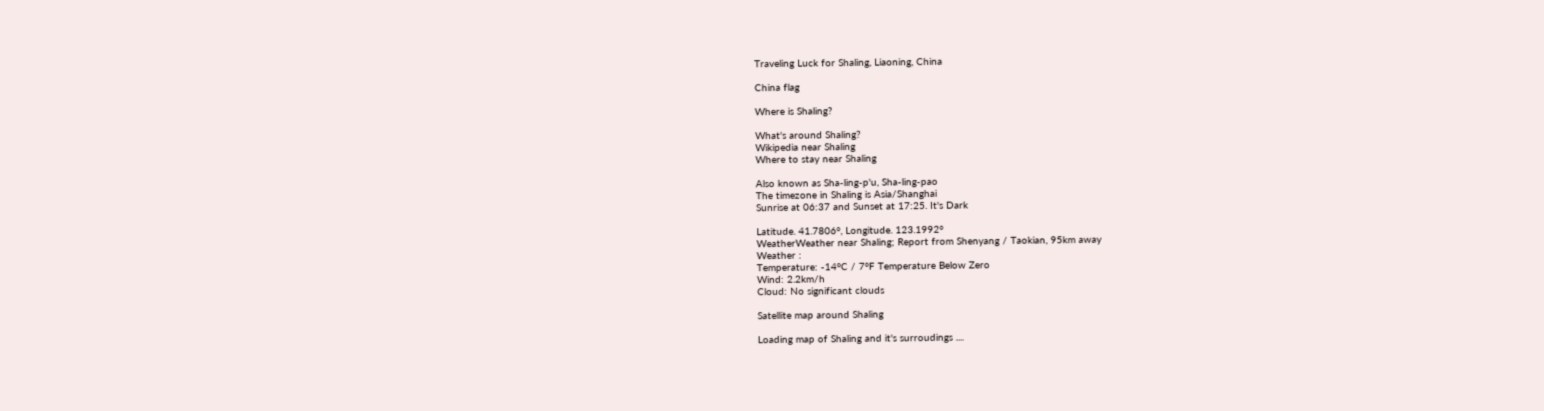Traveling Luck for Shaling, Liaoning, China

China flag

Where is Shaling?

What's around Shaling?
Wikipedia near Shaling
Where to stay near Shaling

Also known as Sha-ling-p'u, Sha-ling-pao
The timezone in Shaling is Asia/Shanghai
Sunrise at 06:37 and Sunset at 17:25. It's Dark

Latitude. 41.7806°, Longitude. 123.1992°
WeatherWeather near Shaling; Report from Shenyang / Taokian, 95km away
Weather :
Temperature: -14°C / 7°F Temperature Below Zero
Wind: 2.2km/h
Cloud: No significant clouds

Satellite map around Shaling

Loading map of Shaling and it's surroudings ....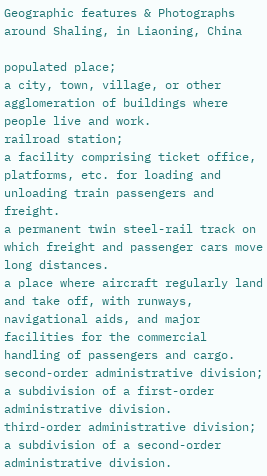Geographic features & Photographs around Shaling, in Liaoning, China

populated place;
a city, town, village, or other agglomeration of buildings where people live and work.
railroad station;
a facility comprising ticket office, platforms, etc. for loading and unloading train passengers and freight.
a permanent twin steel-rail track on which freight and passenger cars move long distances.
a place where aircraft regularly land and take off, with runways, navigational aids, and major facilities for the commercial handling of passengers and cargo.
second-order administrative division;
a subdivision of a first-order administrative division.
third-order administrative division;
a subdivision of a second-order administrative division.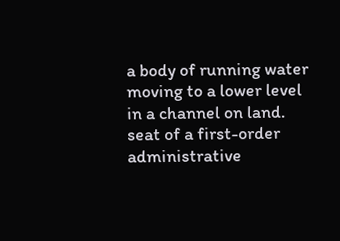a body of running water moving to a lower level in a channel on land.
seat of a first-order administrative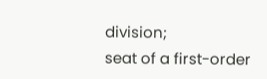division;
seat of a first-order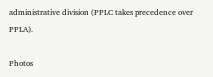administrative division (PPLC takes precedence over PPLA).

Photos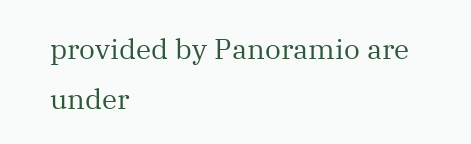provided by Panoramio are under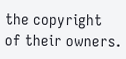the copyright of their owners.